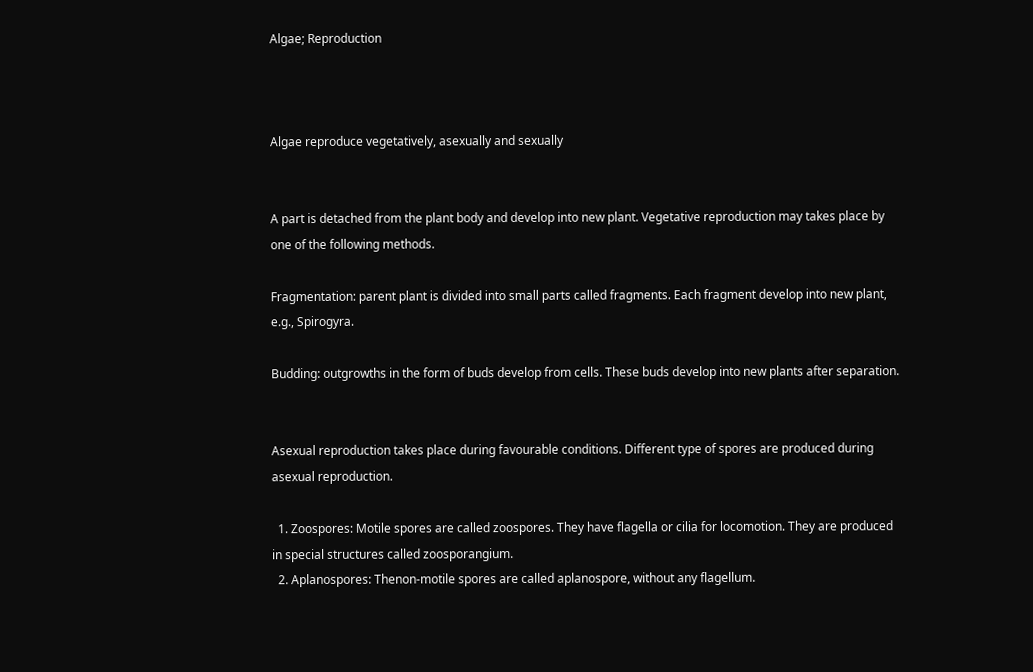Algae; Reproduction



Algae reproduce vegetatively, asexually and sexually


A part is detached from the plant body and develop into new plant. Vegetative reproduction may takes place by one of the following methods.

Fragmentation: parent plant is divided into small parts called fragments. Each fragment develop into new plant, e.g., Spirogyra.

Budding: outgrowths in the form of buds develop from cells. These buds develop into new plants after separation.


Asexual reproduction takes place during favourable conditions. Different type of spores are produced during asexual reproduction.

  1. Zoospores: Motile spores are called zoospores. They have flagella or cilia for locomotion. They are produced in special structures called zoosporangium.
  2. Aplanospores: Thenon-motile spores are called aplanospore, without any flagellum.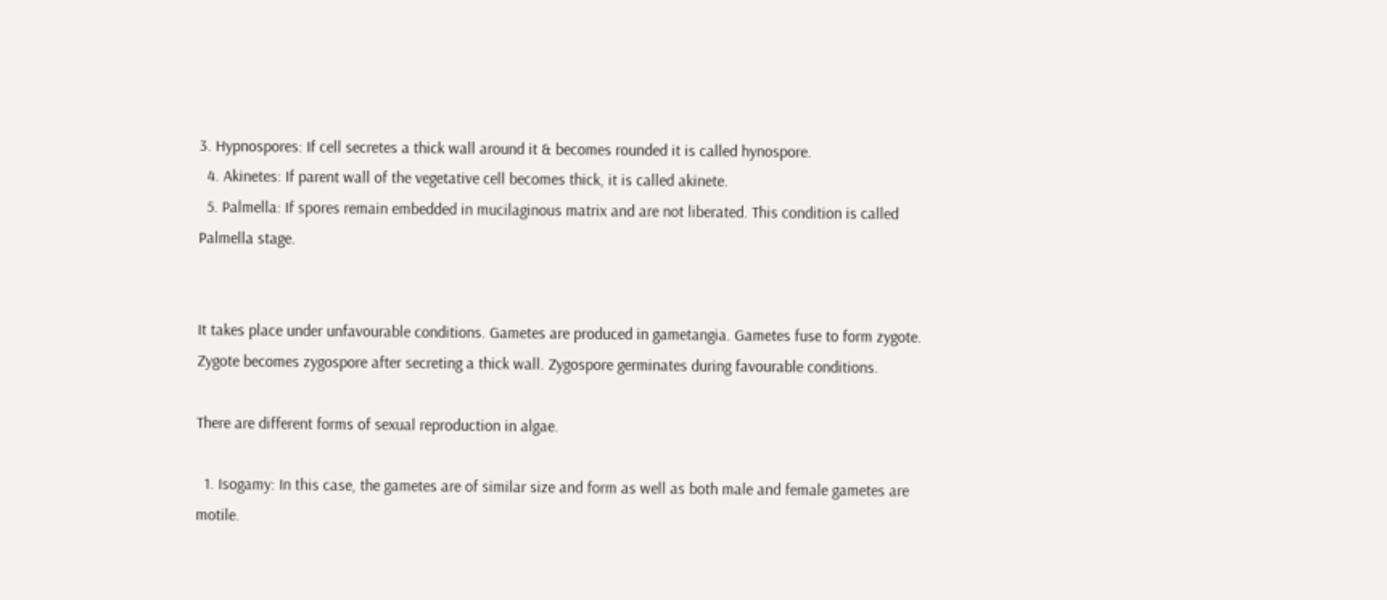3. Hypnospores: If cell secretes a thick wall around it & becomes rounded it is called hynospore.
  4. Akinetes: If parent wall of the vegetative cell becomes thick, it is called akinete.
  5. Palmella: If spores remain embedded in mucilaginous matrix and are not liberated. This condition is called Palmella stage.


It takes place under unfavourable conditions. Gametes are produced in gametangia. Gametes fuse to form zygote. Zygote becomes zygospore after secreting a thick wall. Zygospore germinates during favourable conditions.

There are different forms of sexual reproduction in algae.

  1. Isogamy: In this case, the gametes are of similar size and form as well as both male and female gametes are motile.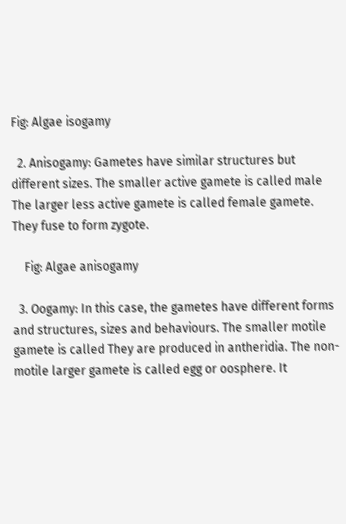Fig: Algae isogamy

  2. Anisogamy: Gametes have similar structures but different sizes. The smaller active gamete is called male The larger less active gamete is called female gamete. They fuse to form zygote.

    Fig: Algae anisogamy

  3. Oogamy: In this case, the gametes have different forms and structures, sizes and behaviours. The smaller motile gamete is called They are produced in antheridia. The non-motile larger gamete is called egg or oosphere. It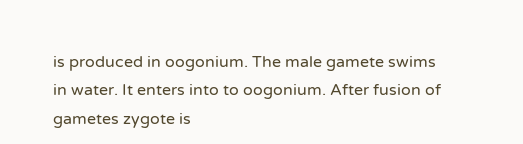is produced in oogonium. The male gamete swims in water. It enters into to oogonium. After fusion of gametes zygote is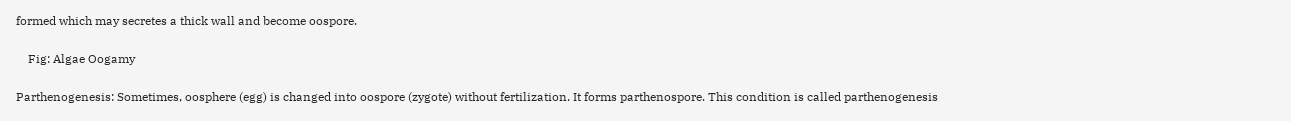formed which may secretes a thick wall and become oospore.

    Fig: Algae Oogamy

Parthenogenesis: Sometimes, oosphere (egg) is changed into oospore (zygote) without fertilization. It forms parthenospore. This condition is called parthenogenesis